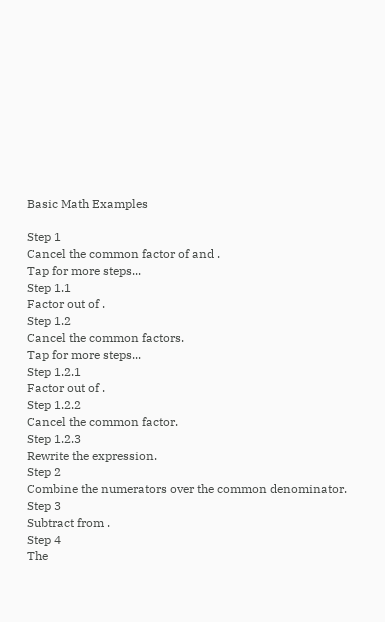Basic Math Examples

Step 1
Cancel the common factor of and .
Tap for more steps...
Step 1.1
Factor out of .
Step 1.2
Cancel the common factors.
Tap for more steps...
Step 1.2.1
Factor out of .
Step 1.2.2
Cancel the common factor.
Step 1.2.3
Rewrite the expression.
Step 2
Combine the numerators over the common denominator.
Step 3
Subtract from .
Step 4
The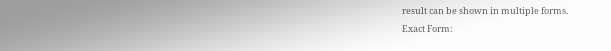result can be shown in multiple forms.
Exact Form: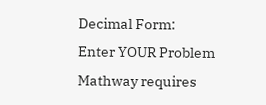Decimal Form:
Enter YOUR Problem
Mathway requires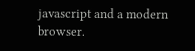javascript and a modern browser.